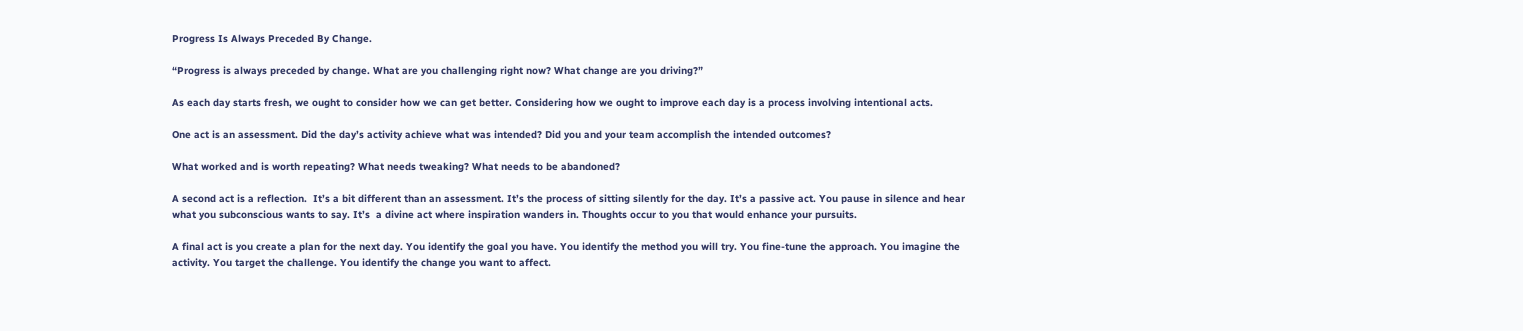Progress Is Always Preceded By Change.

“Progress is always preceded by change. What are you challenging right now? What change are you driving?”

As each day starts fresh, we ought to consider how we can get better. Considering how we ought to improve each day is a process involving intentional acts.

One act is an assessment. Did the day’s activity achieve what was intended? Did you and your team accomplish the intended outcomes?

What worked and is worth repeating? What needs tweaking? What needs to be abandoned?

A second act is a reflection.  It’s a bit different than an assessment. It’s the process of sitting silently for the day. It’s a passive act. You pause in silence and hear what you subconscious wants to say. It’s  a divine act where inspiration wanders in. Thoughts occur to you that would enhance your pursuits.

A final act is you create a plan for the next day. You identify the goal you have. You identify the method you will try. You fine-tune the approach. You imagine the activity. You target the challenge. You identify the change you want to affect.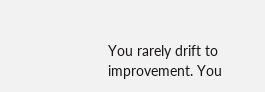You rarely drift to improvement. You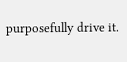purposefully drive it.